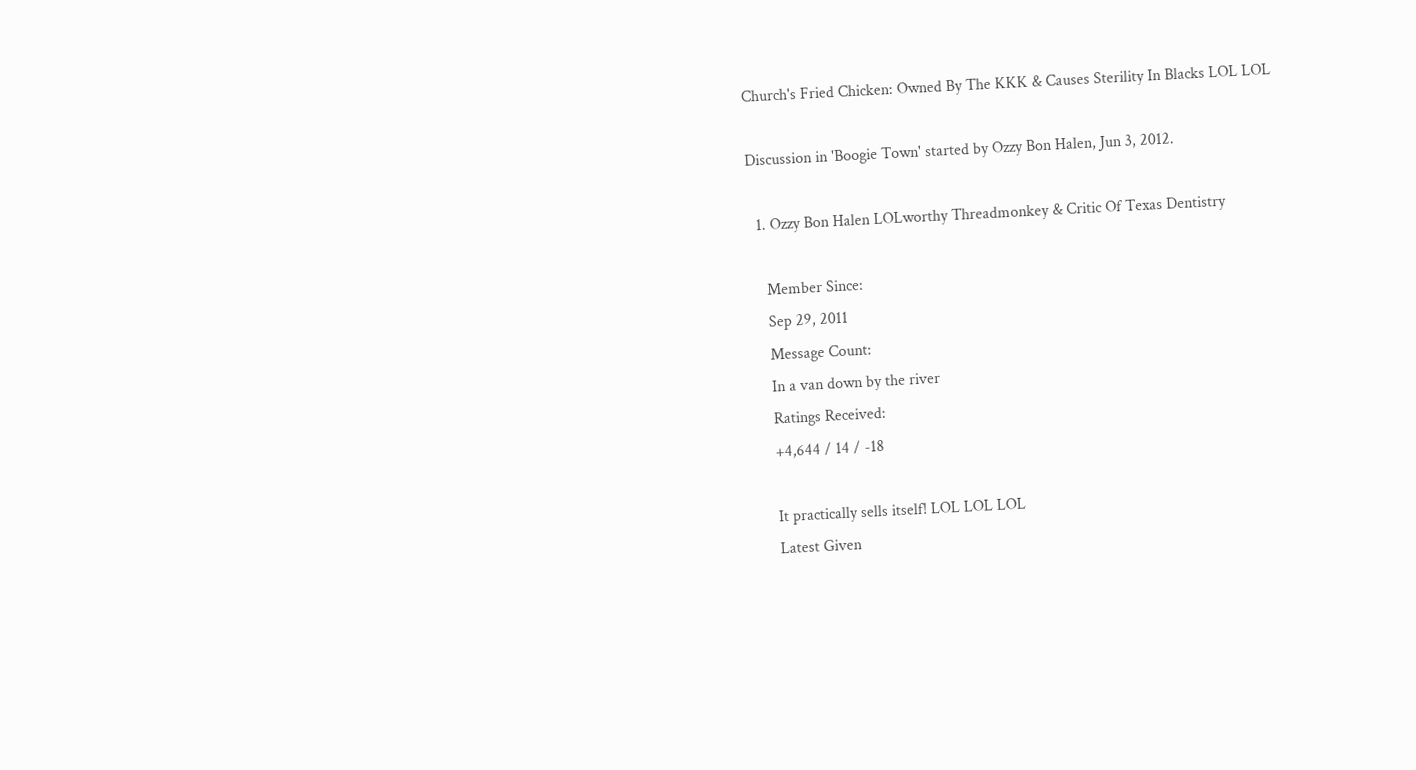Church's Fried Chicken: Owned By The KKK & Causes Sterility In Blacks LOL LOL

Discussion in 'Boogie Town' started by Ozzy Bon Halen, Jun 3, 2012.

  1. Ozzy Bon Halen LOLworthy Threadmonkey & Critic Of Texas Dentistry

    Member Since:
    Sep 29, 2011
    Message Count:
    In a van down by the river
    Ratings Received:
    +4,644 / 14 / -18

    It practically sells itself! LOL LOL LOL
    Latest Given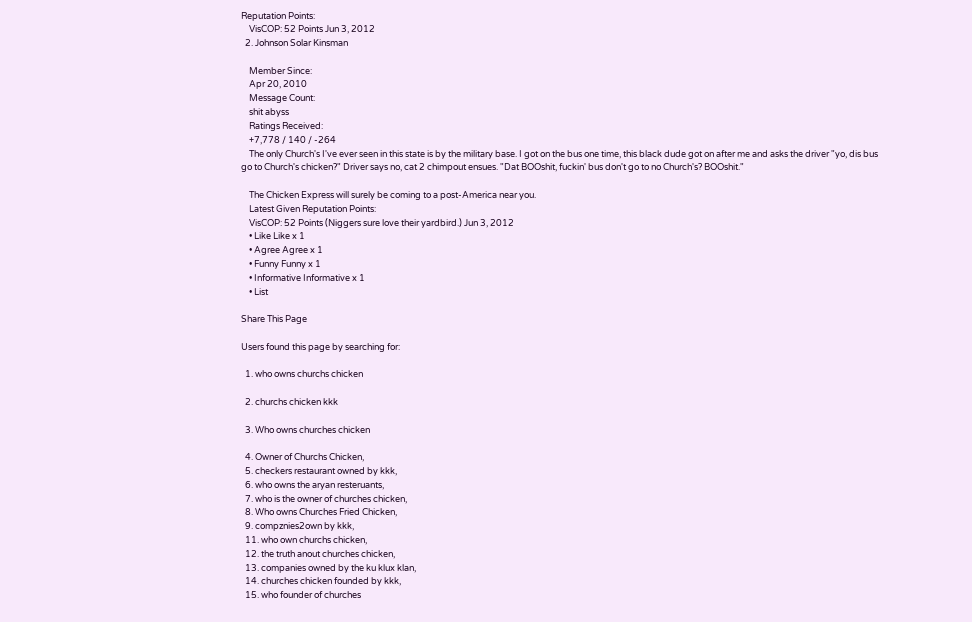Reputation Points:
    VisCOP: 52 Points Jun 3, 2012
  2. Johnson Solar Kinsman

    Member Since:
    Apr 20, 2010
    Message Count:
    shit abyss
    Ratings Received:
    +7,778 / 140 / -264
    The only Church's I've ever seen in this state is by the military base. I got on the bus one time, this black dude got on after me and asks the driver "yo, dis bus go to Church's chicken?" Driver says no, cat 2 chimpout ensues. "Dat BOOshit, fuckin' bus don't go to no Church's? BOOshit."

    The Chicken Express will surely be coming to a post-America near you.
    Latest Given Reputation Points:
    VisCOP: 52 Points (Niggers sure love their yardbird.) Jun 3, 2012
    • Like Like x 1
    • Agree Agree x 1
    • Funny Funny x 1
    • Informative Informative x 1
    • List

Share This Page

Users found this page by searching for:

  1. who owns churchs chicken

  2. churchs chicken kkk

  3. Who owns churches chicken

  4. Owner of Churchs Chicken,
  5. checkers restaurant owned by kkk,
  6. who owns the aryan resteruants,
  7. who is the owner of churches chicken,
  8. Who owns Churches Fried Chicken,
  9. compznies2own by kkk,
  11. who own churchs chicken,
  12. the truth anout churches chicken,
  13. companies owned by the ku klux klan,
  14. churches chicken founded by kkk,
  15. who founder of churches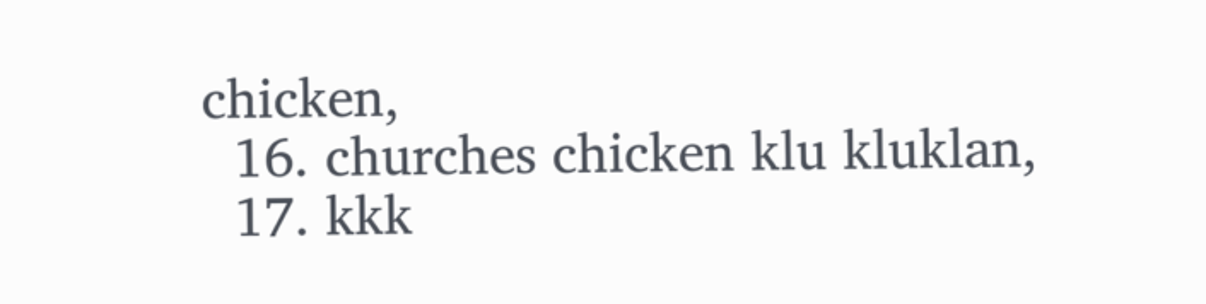chicken,
  16. churches chicken klu kluklan,
  17. kkk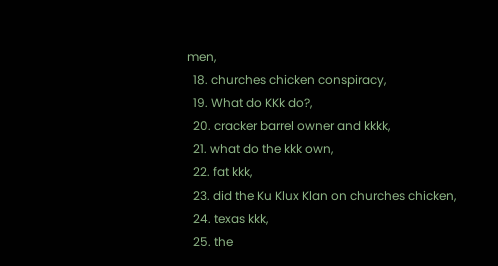men,
  18. churches chicken conspiracy,
  19. What do KKk do?,
  20. cracker barrel owner and kkkk,
  21. what do the kkk own,
  22. fat kkk,
  23. did the Ku Klux Klan on churches chicken,
  24. texas kkk,
  25. the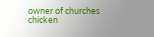owner of churches chicken